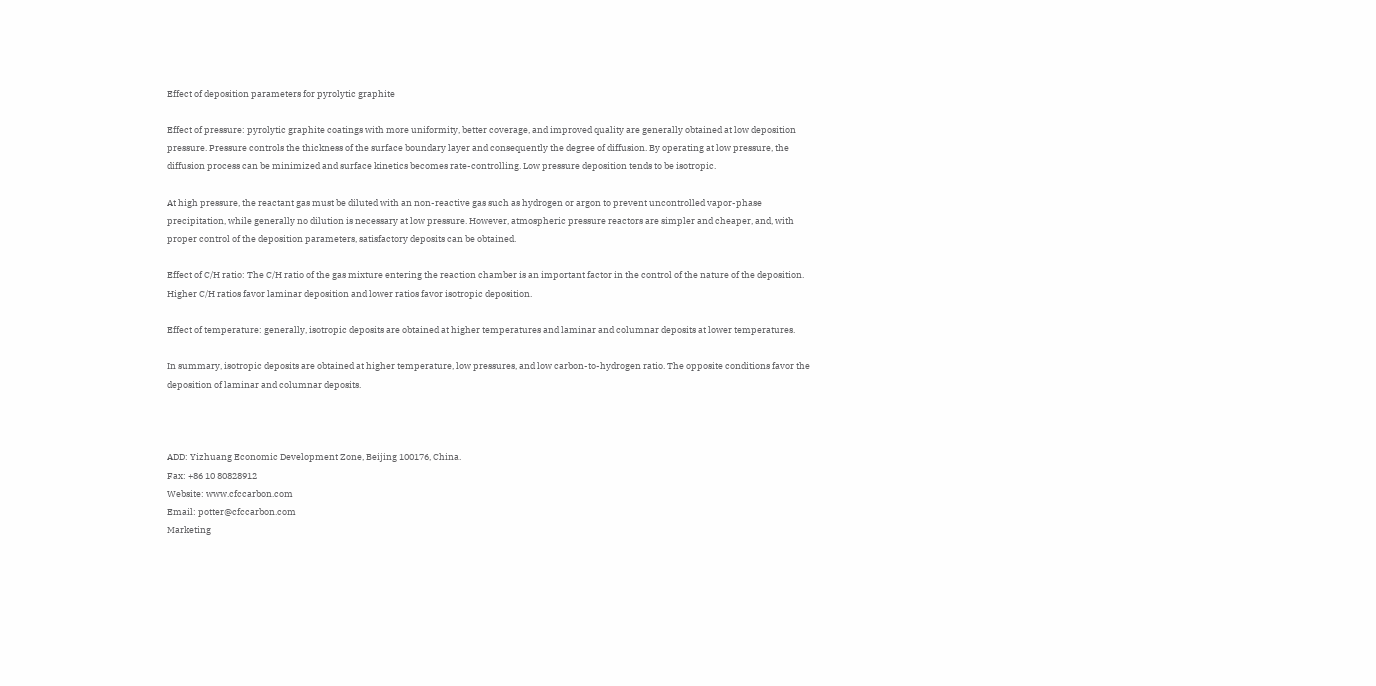Effect of deposition parameters for pyrolytic graphite

Effect of pressure: pyrolytic graphite coatings with more uniformity, better coverage, and improved quality are generally obtained at low deposition pressure. Pressure controls the thickness of the surface boundary layer and consequently the degree of diffusion. By operating at low pressure, the diffusion process can be minimized and surface kinetics becomes rate-controlling. Low pressure deposition tends to be isotropic.

At high pressure, the reactant gas must be diluted with an non-reactive gas such as hydrogen or argon to prevent uncontrolled vapor-phase precipitation, while generally no dilution is necessary at low pressure. However, atmospheric pressure reactors are simpler and cheaper, and, with proper control of the deposition parameters, satisfactory deposits can be obtained.

Effect of C/H ratio: The C/H ratio of the gas mixture entering the reaction chamber is an important factor in the control of the nature of the deposition. Higher C/H ratios favor laminar deposition and lower ratios favor isotropic deposition.

Effect of temperature: generally, isotropic deposits are obtained at higher temperatures and laminar and columnar deposits at lower temperatures.

In summary, isotropic deposits are obtained at higher temperature, low pressures, and low carbon-to-hydrogen ratio. The opposite conditions favor the deposition of laminar and columnar deposits.



ADD: Yizhuang Economic Development Zone, Beijing 100176, China.
Fax: +86 10 80828912
Website: www.cfccarbon.com
Email: potter@cfccarbon.com
Marketing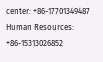center: +86-17701349487
Human Resources: +86-15313026852